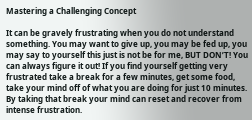Mastering a Challenging Concept

It can be gravely frustrating when you do not understand something. You may want to give up, you may be fed up, you may say to yourself this just is not be for me, BUT DON’T! You can always figure it out! If you find yourself getting very frustrated take a break for a few minutes, get some food, take your mind off of what you are doing for just 10 minutes. By taking that break your mind can reset and recover from intense frustration.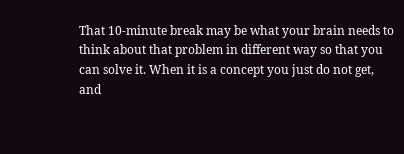That 10-minute break may be what your brain needs to think about that problem in different way so that you can solve it. When it is a concept you just do not get, and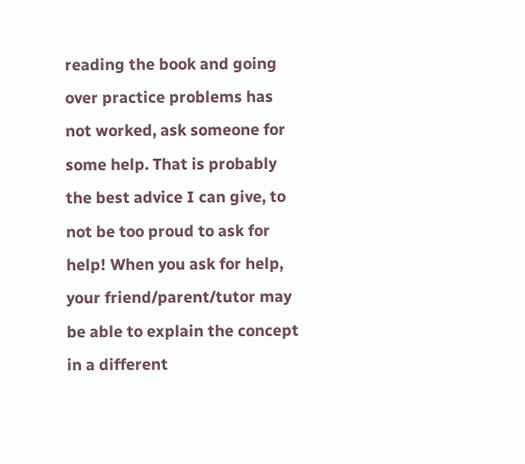reading the book and going over practice problems has not worked, ask someone for some help. That is probably the best advice I can give, to not be too proud to ask for help! When you ask for help, your friend/parent/tutor may be able to explain the concept in a different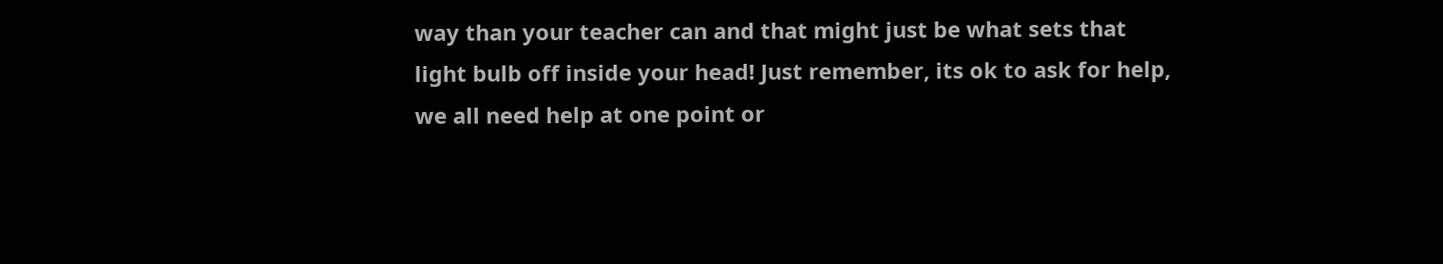way than your teacher can and that might just be what sets that light bulb off inside your head! Just remember, its ok to ask for help, we all need help at one point or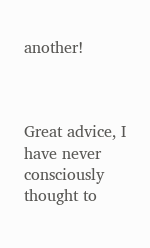another!



Great advice, I have never consciously thought to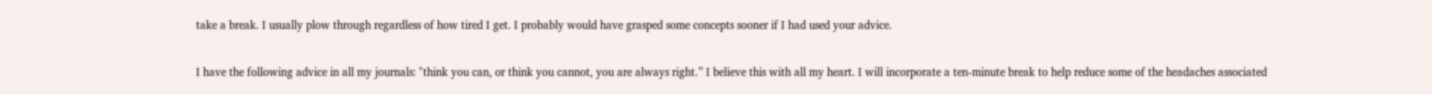take a break. I usually plow through regardless of how tired I get. I probably would have grasped some concepts sooner if I had used your advice.

I have the following advice in all my journals: "think you can, or think you cannot, you are always right.” I believe this with all my heart. I will incorporate a ten-minute break to help reduce some of the headaches associated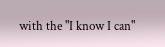with the "I know I can"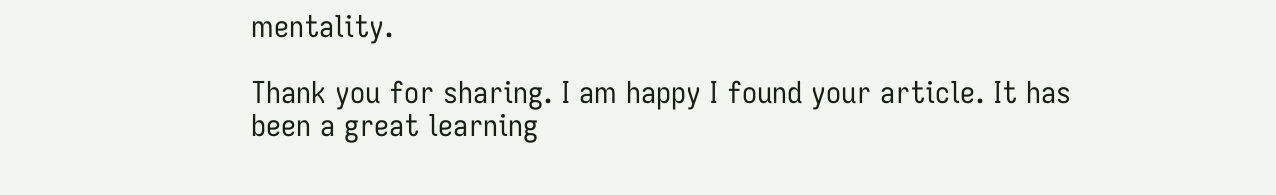mentality.

Thank you for sharing. I am happy I found your article. It has been a great learning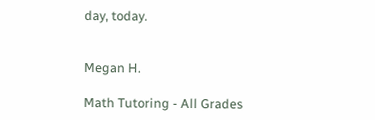day, today.


Megan H.

Math Tutoring - All Grades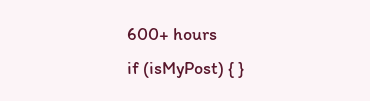600+ hours
if (isMyPost) { }